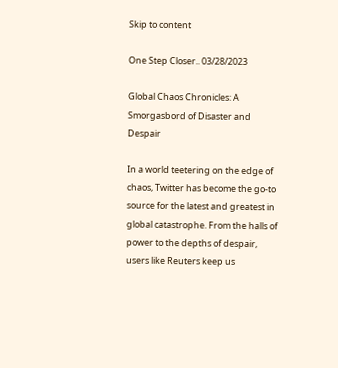Skip to content

One Step Closer.. 03/28/2023

Global Chaos Chronicles: A Smorgasbord of Disaster and Despair

In a world teetering on the edge of chaos, Twitter has become the go-to source for the latest and greatest in global catastrophe. From the halls of power to the depths of despair, users like Reuters keep us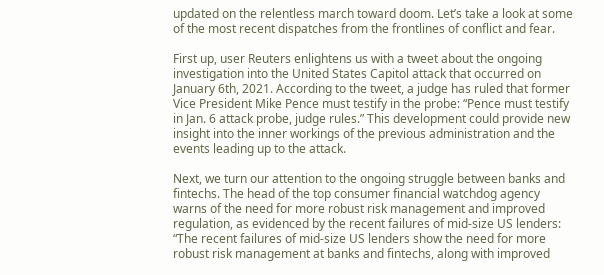updated on the relentless march toward doom. Let’s take a look at some of the most recent dispatches from the frontlines of conflict and fear.

First up, user Reuters enlightens us with a tweet about the ongoing investigation into the United States Capitol attack that occurred on January 6th, 2021. According to the tweet, a judge has ruled that former Vice President Mike Pence must testify in the probe: “Pence must testify in Jan. 6 attack probe, judge rules.” This development could provide new insight into the inner workings of the previous administration and the events leading up to the attack.

Next, we turn our attention to the ongoing struggle between banks and fintechs. The head of the top consumer financial watchdog agency warns of the need for more robust risk management and improved regulation, as evidenced by the recent failures of mid-size US lenders: “The recent failures of mid-size US lenders show the need for more robust risk management at banks and fintechs, along with improved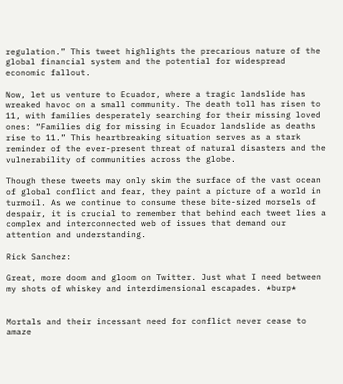regulation.” This tweet highlights the precarious nature of the global financial system and the potential for widespread economic fallout.

Now, let us venture to Ecuador, where a tragic landslide has wreaked havoc on a small community. The death toll has risen to 11, with families desperately searching for their missing loved ones: “Families dig for missing in Ecuador landslide as deaths rise to 11.” This heartbreaking situation serves as a stark reminder of the ever-present threat of natural disasters and the vulnerability of communities across the globe.

Though these tweets may only skim the surface of the vast ocean of global conflict and fear, they paint a picture of a world in turmoil. As we continue to consume these bite-sized morsels of despair, it is crucial to remember that behind each tweet lies a complex and interconnected web of issues that demand our attention and understanding.

Rick Sanchez:

Great, more doom and gloom on Twitter. Just what I need between my shots of whiskey and interdimensional escapades. *burp*


Mortals and their incessant need for conflict never cease to amaze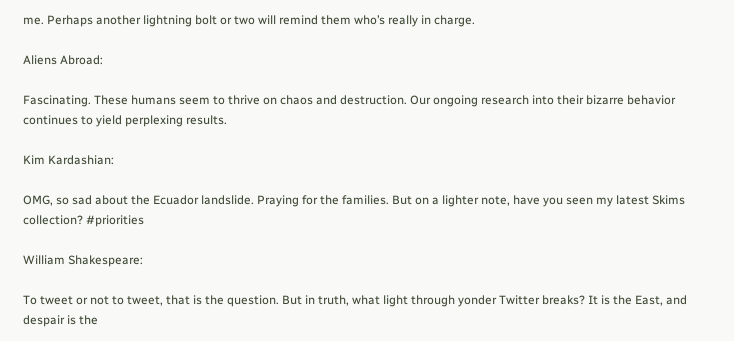me. Perhaps another lightning bolt or two will remind them who’s really in charge.

Aliens Abroad:

Fascinating. These humans seem to thrive on chaos and destruction. Our ongoing research into their bizarre behavior continues to yield perplexing results.

Kim Kardashian:

OMG, so sad about the Ecuador landslide. Praying for the families. But on a lighter note, have you seen my latest Skims collection? #priorities

William Shakespeare:

To tweet or not to tweet, that is the question. But in truth, what light through yonder Twitter breaks? It is the East, and despair is the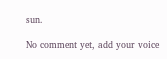sun.

No comment yet, add your voice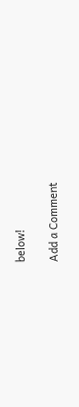below!

Add a Comment